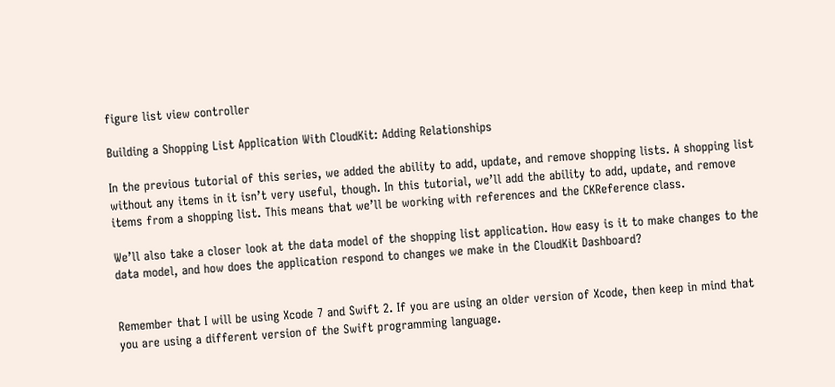figure list view controller

Building a Shopping List Application With CloudKit: Adding Relationships

In the previous tutorial of this series, we added the ability to add, update, and remove shopping lists. A shopping list without any items in it isn’t very useful, though. In this tutorial, we’ll add the ability to add, update, and remove items from a shopping list. This means that we’ll be working with references and the CKReference class.

We’ll also take a closer look at the data model of the shopping list application. How easy is it to make changes to the data model, and how does the application respond to changes we make in the CloudKit Dashboard?


Remember that I will be using Xcode 7 and Swift 2. If you are using an older version of Xcode, then keep in mind that you are using a different version of the Swift programming language.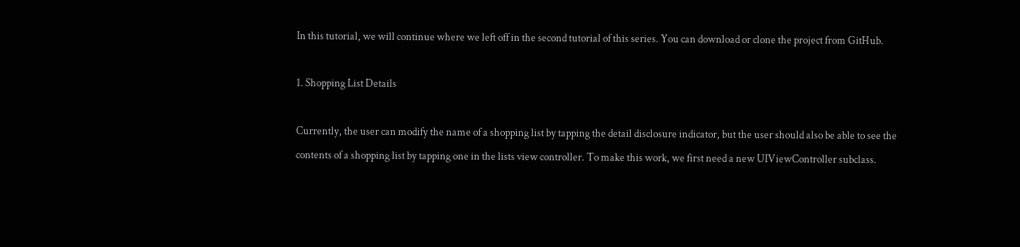In this tutorial, we will continue where we left off in the second tutorial of this series. You can download or clone the project from GitHub.

1. Shopping List Details

Currently, the user can modify the name of a shopping list by tapping the detail disclosure indicator, but the user should also be able to see the contents of a shopping list by tapping one in the lists view controller. To make this work, we first need a new UIViewController subclass.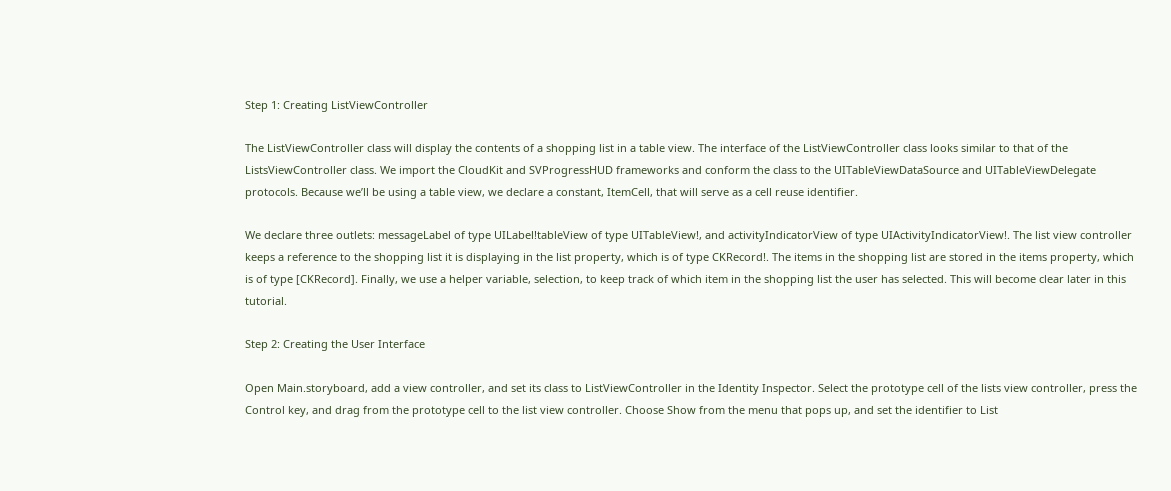Step 1: Creating ListViewController

The ListViewController class will display the contents of a shopping list in a table view. The interface of the ListViewController class looks similar to that of the ListsViewController class. We import the CloudKit and SVProgressHUD frameworks and conform the class to the UITableViewDataSource and UITableViewDelegate protocols. Because we’ll be using a table view, we declare a constant, ItemCell, that will serve as a cell reuse identifier.

We declare three outlets: messageLabel of type UILabel!tableView of type UITableView!, and activityIndicatorView of type UIActivityIndicatorView!. The list view controller keeps a reference to the shopping list it is displaying in the list property, which is of type CKRecord!. The items in the shopping list are stored in the items property, which is of type [CKRecord]. Finally, we use a helper variable, selection, to keep track of which item in the shopping list the user has selected. This will become clear later in this tutorial.

Step 2: Creating the User Interface

Open Main.storyboard, add a view controller, and set its class to ListViewController in the Identity Inspector. Select the prototype cell of the lists view controller, press the Control key, and drag from the prototype cell to the list view controller. Choose Show from the menu that pops up, and set the identifier to List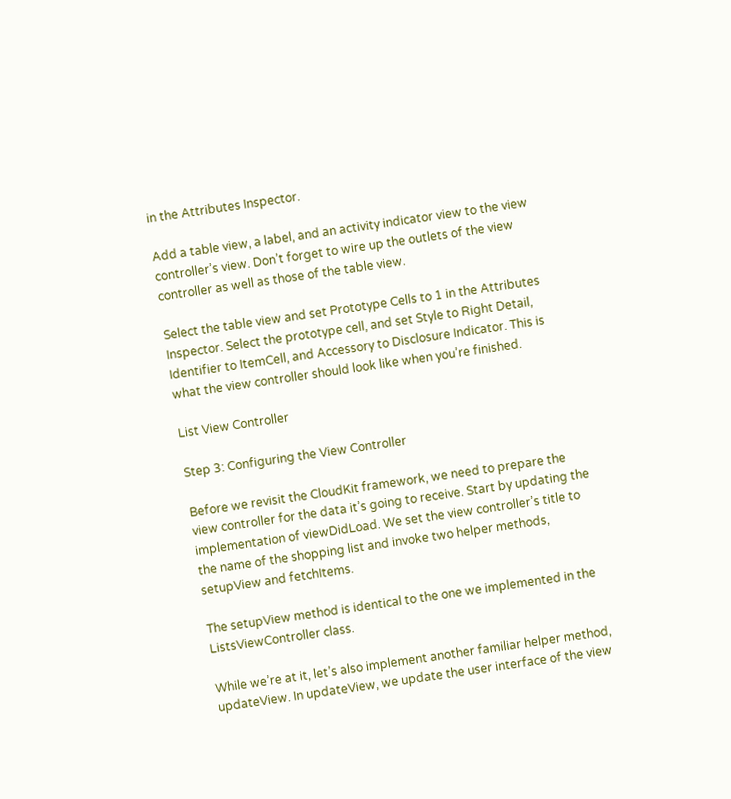in the Attributes Inspector.

Add a table view, a label, and an activity indicator view to the view controller’s view. Don’t forget to wire up the outlets of the view controller as well as those of the table view.

Select the table view and set Prototype Cells to 1 in the Attributes Inspector. Select the prototype cell, and set Style to Right Detail, Identifier to ItemCell, and Accessory to Disclosure Indicator. This is what the view controller should look like when you’re finished.

List View Controller

Step 3: Configuring the View Controller

Before we revisit the CloudKit framework, we need to prepare the view controller for the data it’s going to receive. Start by updating the implementation of viewDidLoad. We set the view controller’s title to the name of the shopping list and invoke two helper methods, setupView and fetchItems.

The setupView method is identical to the one we implemented in the ListsViewController class.

While we’re at it, let’s also implement another familiar helper method, updateView. In updateView, we update the user interface of the view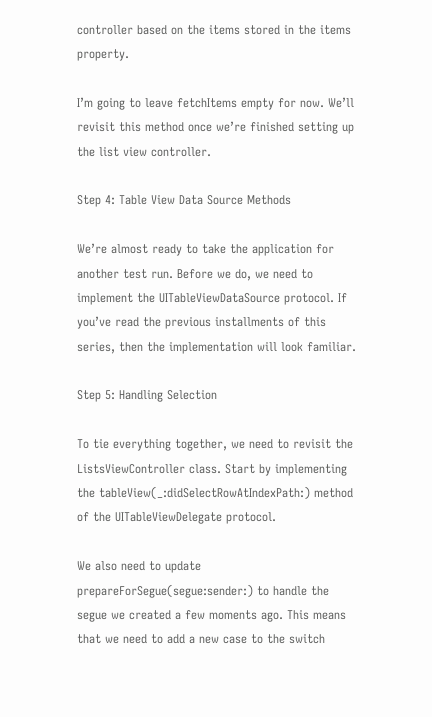controller based on the items stored in the items property.

I’m going to leave fetchItems empty for now. We’ll revisit this method once we’re finished setting up the list view controller.

Step 4: Table View Data Source Methods

We’re almost ready to take the application for another test run. Before we do, we need to implement the UITableViewDataSource protocol. If you’ve read the previous installments of this series, then the implementation will look familiar.

Step 5: Handling Selection

To tie everything together, we need to revisit the ListsViewController class. Start by implementing the tableView(_:didSelectRowAtIndexPath:) method of the UITableViewDelegate protocol.

We also need to update prepareForSegue(segue:sender:) to handle the segue we created a few moments ago. This means that we need to add a new case to the switch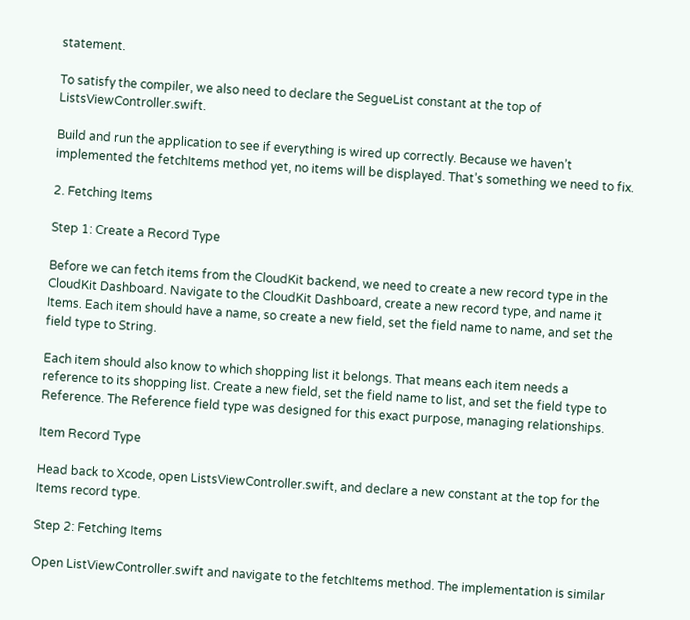statement.

To satisfy the compiler, we also need to declare the SegueList constant at the top of ListsViewController.swift.

Build and run the application to see if everything is wired up correctly. Because we haven’t implemented the fetchItems method yet, no items will be displayed. That’s something we need to fix.

2. Fetching Items

Step 1: Create a Record Type

Before we can fetch items from the CloudKit backend, we need to create a new record type in the CloudKit Dashboard. Navigate to the CloudKit Dashboard, create a new record type, and name it Items. Each item should have a name, so create a new field, set the field name to name, and set the field type to String.

Each item should also know to which shopping list it belongs. That means each item needs a reference to its shopping list. Create a new field, set the field name to list, and set the field type to Reference. The Reference field type was designed for this exact purpose, managing relationships.

Item Record Type

Head back to Xcode, open ListsViewController.swift, and declare a new constant at the top for the Items record type.

Step 2: Fetching Items

Open ListViewController.swift and navigate to the fetchItems method. The implementation is similar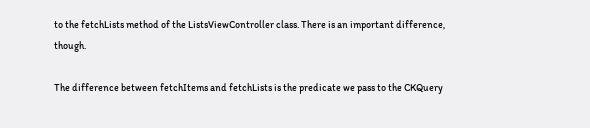to the fetchLists method of the ListsViewController class. There is an important difference, though.

The difference between fetchItems and fetchLists is the predicate we pass to the CKQuery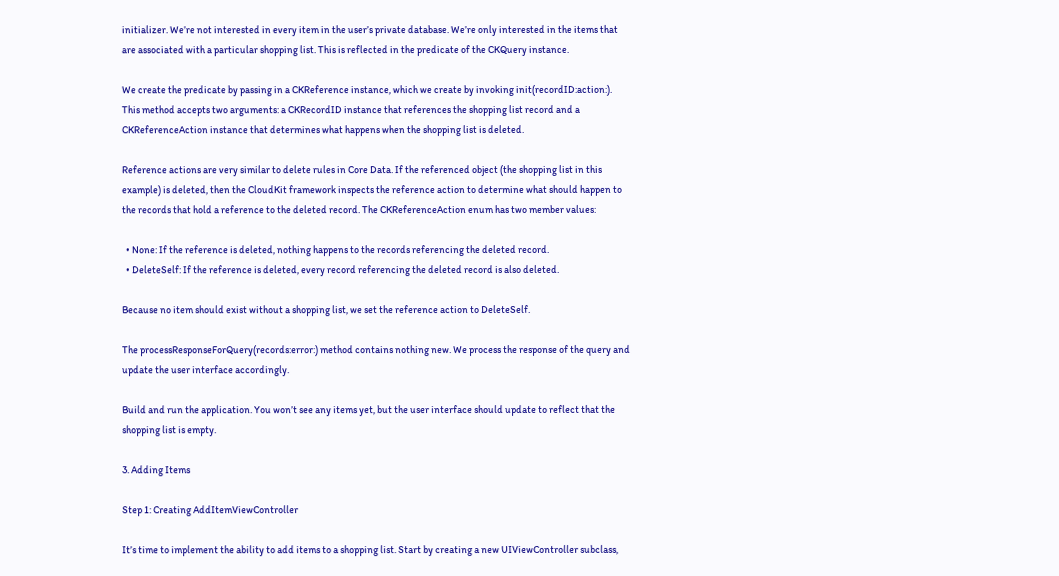initializer. We’re not interested in every item in the user’s private database. We’re only interested in the items that are associated with a particular shopping list. This is reflected in the predicate of the CKQuery instance.

We create the predicate by passing in a CKReference instance, which we create by invoking init(recordID:action:). This method accepts two arguments: a CKRecordID instance that references the shopping list record and a CKReferenceAction instance that determines what happens when the shopping list is deleted.

Reference actions are very similar to delete rules in Core Data. If the referenced object (the shopping list in this example) is deleted, then the CloudKit framework inspects the reference action to determine what should happen to the records that hold a reference to the deleted record. The CKReferenceAction enum has two member values:

  • None: If the reference is deleted, nothing happens to the records referencing the deleted record.
  • DeleteSelf: If the reference is deleted, every record referencing the deleted record is also deleted.

Because no item should exist without a shopping list, we set the reference action to DeleteSelf.

The processResponseForQuery(records:error:) method contains nothing new. We process the response of the query and update the user interface accordingly.

Build and run the application. You won’t see any items yet, but the user interface should update to reflect that the shopping list is empty.

3. Adding Items

Step 1: Creating AddItemViewController

It’s time to implement the ability to add items to a shopping list. Start by creating a new UIViewController subclass,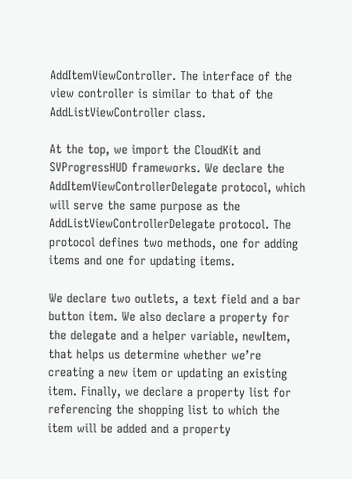AddItemViewController. The interface of the view controller is similar to that of the AddListViewController class.

At the top, we import the CloudKit and SVProgressHUD frameworks. We declare the AddItemViewControllerDelegate protocol, which will serve the same purpose as the AddListViewControllerDelegate protocol. The protocol defines two methods, one for adding items and one for updating items.

We declare two outlets, a text field and a bar button item. We also declare a property for the delegate and a helper variable, newItem, that helps us determine whether we’re creating a new item or updating an existing item. Finally, we declare a property list for referencing the shopping list to which the item will be added and a property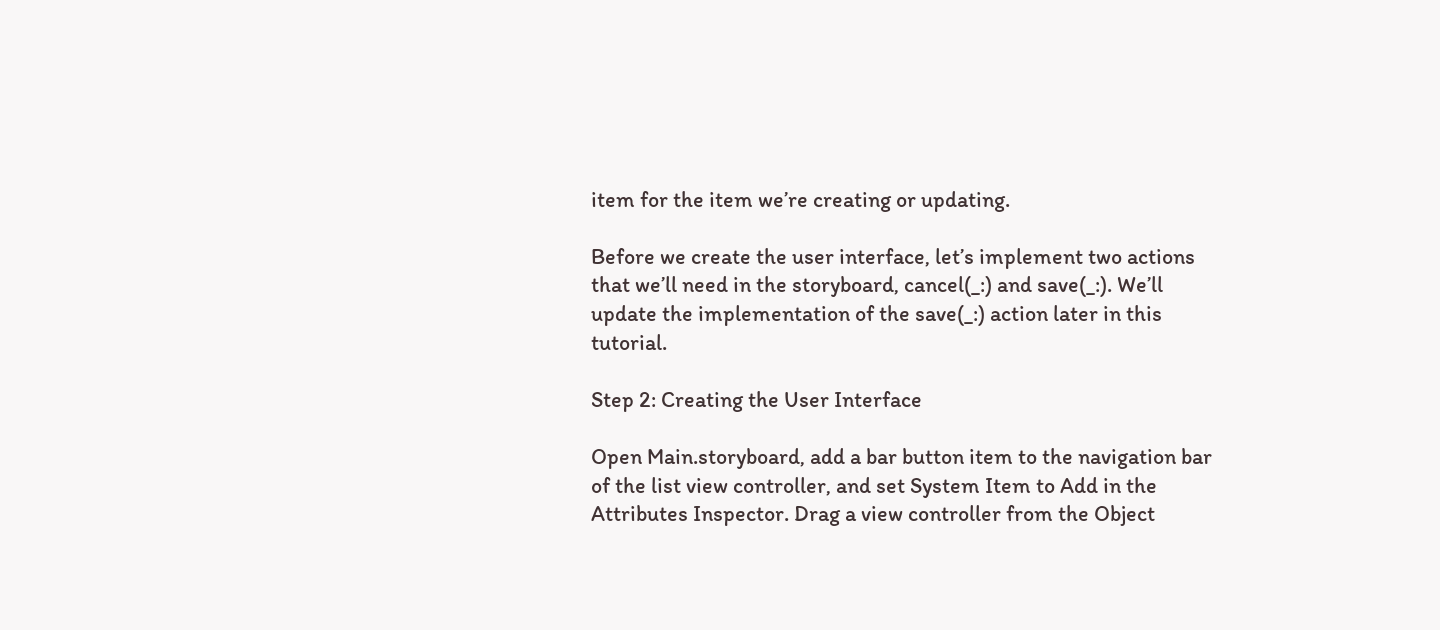item for the item we’re creating or updating.

Before we create the user interface, let’s implement two actions that we’ll need in the storyboard, cancel(_:) and save(_:). We’ll update the implementation of the save(_:) action later in this tutorial.

Step 2: Creating the User Interface

Open Main.storyboard, add a bar button item to the navigation bar of the list view controller, and set System Item to Add in the Attributes Inspector. Drag a view controller from the Object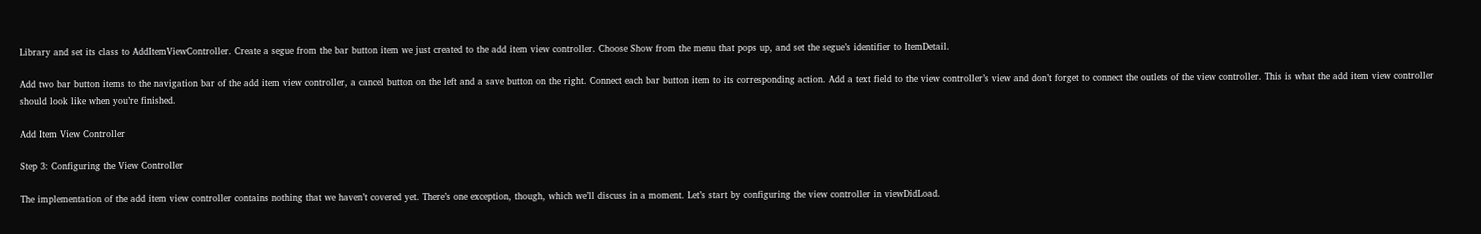Library and set its class to AddItemViewController. Create a segue from the bar button item we just created to the add item view controller. Choose Show from the menu that pops up, and set the segue’s identifier to ItemDetail.

Add two bar button items to the navigation bar of the add item view controller, a cancel button on the left and a save button on the right. Connect each bar button item to its corresponding action. Add a text field to the view controller’s view and don’t forget to connect the outlets of the view controller. This is what the add item view controller should look like when you’re finished.

Add Item View Controller

Step 3: Configuring the View Controller

The implementation of the add item view controller contains nothing that we haven’t covered yet. There’s one exception, though, which we’ll discuss in a moment. Let’s start by configuring the view controller in viewDidLoad.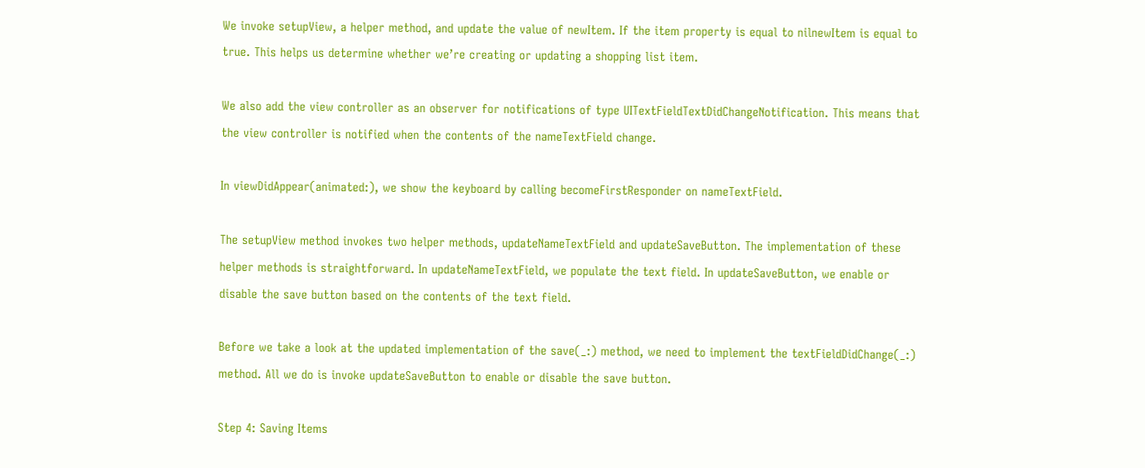We invoke setupView, a helper method, and update the value of newItem. If the item property is equal to nilnewItem is equal to true. This helps us determine whether we’re creating or updating a shopping list item.

We also add the view controller as an observer for notifications of type UITextFieldTextDidChangeNotification. This means that the view controller is notified when the contents of the nameTextField change.

In viewDidAppear(animated:), we show the keyboard by calling becomeFirstResponder on nameTextField.

The setupView method invokes two helper methods, updateNameTextField and updateSaveButton. The implementation of these helper methods is straightforward. In updateNameTextField, we populate the text field. In updateSaveButton, we enable or disable the save button based on the contents of the text field.

Before we take a look at the updated implementation of the save(_:) method, we need to implement the textFieldDidChange(_:) method. All we do is invoke updateSaveButton to enable or disable the save button.

Step 4: Saving Items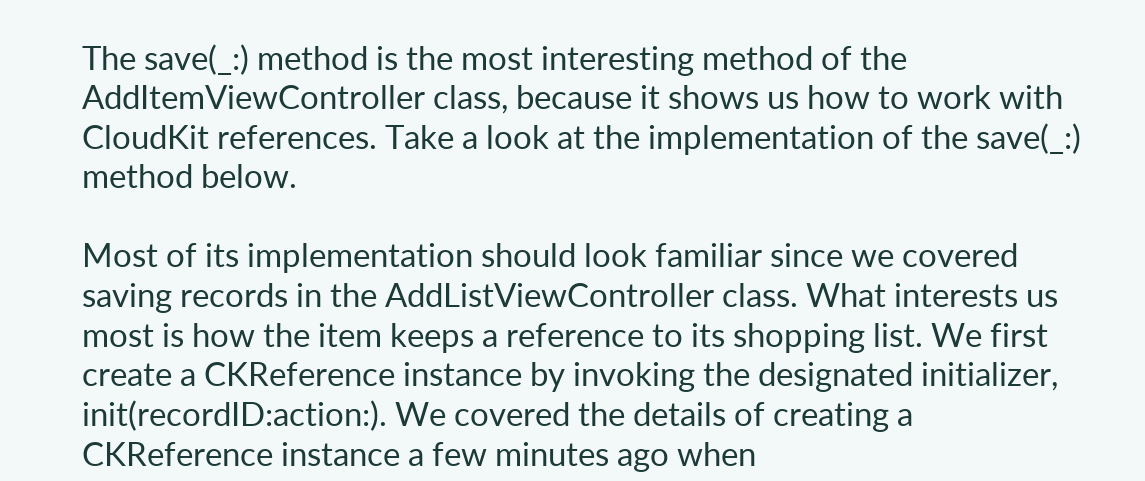The save(_:) method is the most interesting method of the AddItemViewController class, because it shows us how to work with CloudKit references. Take a look at the implementation of the save(_:) method below.

Most of its implementation should look familiar since we covered saving records in the AddListViewController class. What interests us most is how the item keeps a reference to its shopping list. We first create a CKReference instance by invoking the designated initializer, init(recordID:action:). We covered the details of creating a CKReference instance a few minutes ago when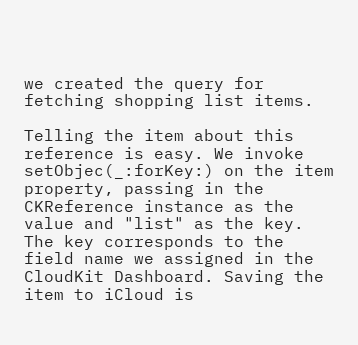we created the query for fetching shopping list items.

Telling the item about this reference is easy. We invoke setObjec(_:forKey:) on the item property, passing in the CKReference instance as the value and "list" as the key. The key corresponds to the field name we assigned in the CloudKit Dashboard. Saving the item to iCloud is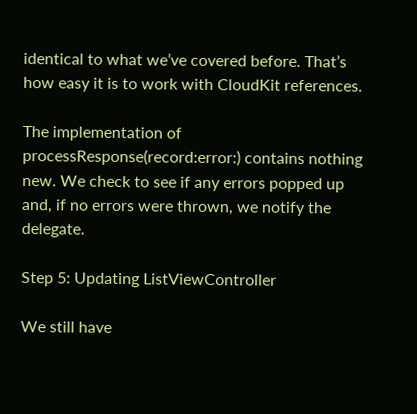identical to what we’ve covered before. That’s how easy it is to work with CloudKit references.

The implementation of processResponse(record:error:) contains nothing new. We check to see if any errors popped up and, if no errors were thrown, we notify the delegate.

Step 5: Updating ListViewController

We still have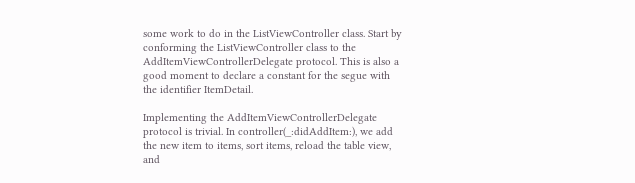some work to do in the ListViewController class. Start by conforming the ListViewController class to the AddItemViewControllerDelegate protocol. This is also a good moment to declare a constant for the segue with the identifier ItemDetail.

Implementing the AddItemViewControllerDelegate protocol is trivial. In controller(_:didAddItem:), we add the new item to items, sort items, reload the table view, and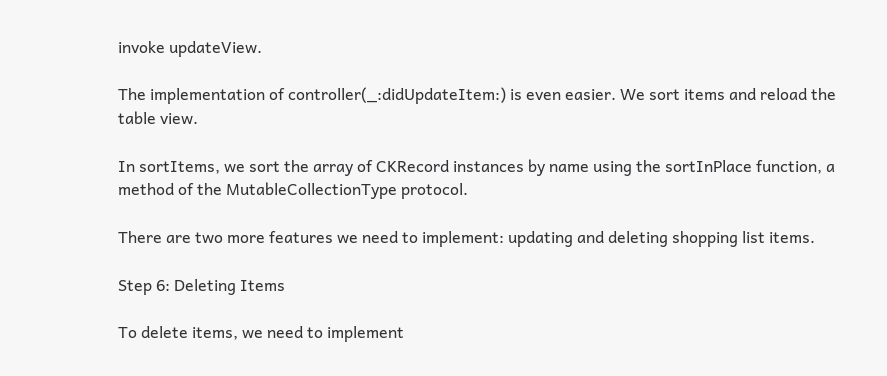invoke updateView.

The implementation of controller(_:didUpdateItem:) is even easier. We sort items and reload the table view.

In sortItems, we sort the array of CKRecord instances by name using the sortInPlace function, a method of the MutableCollectionType protocol.

There are two more features we need to implement: updating and deleting shopping list items.

Step 6: Deleting Items

To delete items, we need to implement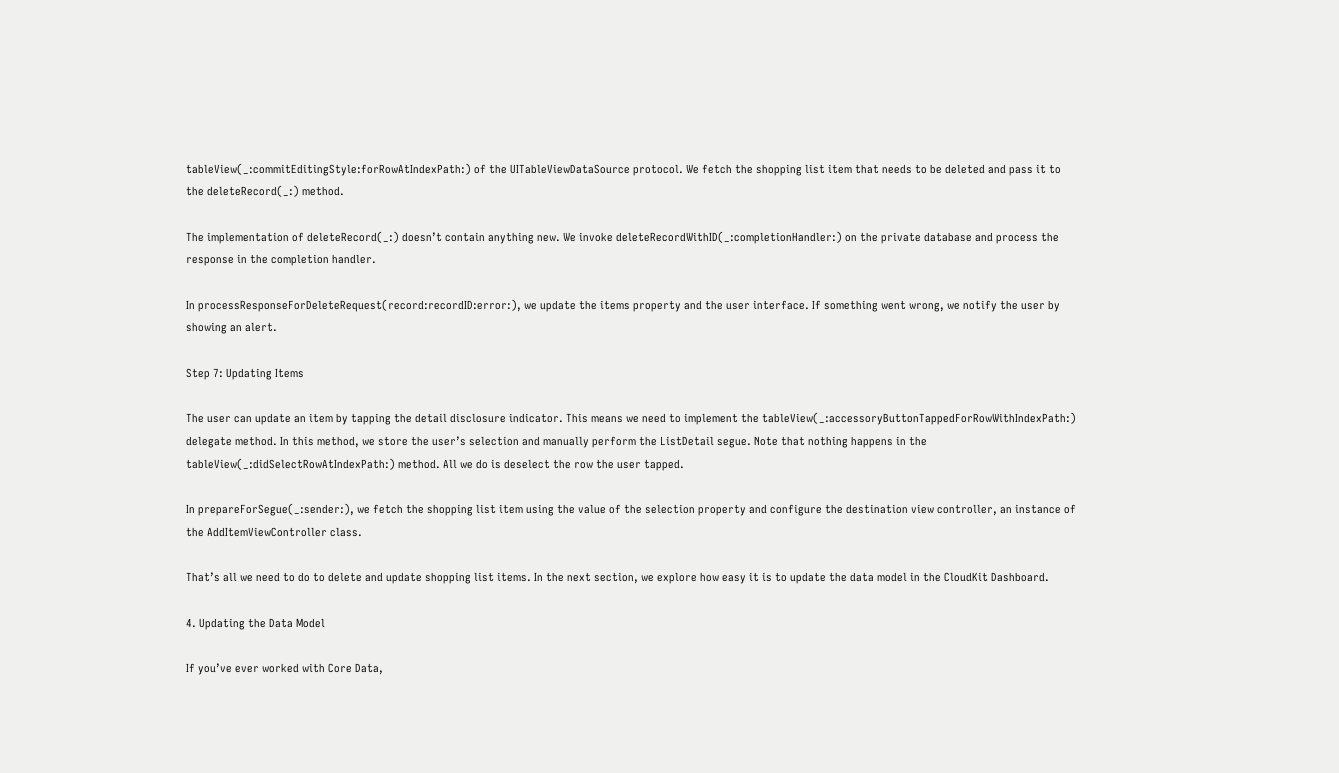tableView(_:commitEditingStyle:forRowAtIndexPath:) of the UITableViewDataSource protocol. We fetch the shopping list item that needs to be deleted and pass it to the deleteRecord(_:) method.

The implementation of deleteRecord(_:) doesn’t contain anything new. We invoke deleteRecordWithID(_:completionHandler:) on the private database and process the response in the completion handler.

In processResponseForDeleteRequest(record:recordID:error:), we update the items property and the user interface. If something went wrong, we notify the user by showing an alert.

Step 7: Updating Items

The user can update an item by tapping the detail disclosure indicator. This means we need to implement the tableView(_:accessoryButtonTappedForRowWithIndexPath:) delegate method. In this method, we store the user’s selection and manually perform the ListDetail segue. Note that nothing happens in the tableView(_:didSelectRowAtIndexPath:) method. All we do is deselect the row the user tapped.

In prepareForSegue(_:sender:), we fetch the shopping list item using the value of the selection property and configure the destination view controller, an instance of the AddItemViewController class.

That’s all we need to do to delete and update shopping list items. In the next section, we explore how easy it is to update the data model in the CloudKit Dashboard.

4. Updating the Data Model

If you’ve ever worked with Core Data,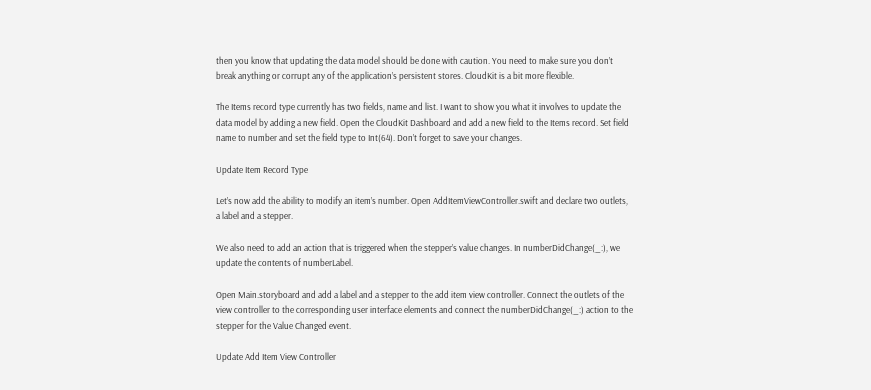then you know that updating the data model should be done with caution. You need to make sure you don’t break anything or corrupt any of the application’s persistent stores. CloudKit is a bit more flexible.

The Items record type currently has two fields, name and list. I want to show you what it involves to update the data model by adding a new field. Open the CloudKit Dashboard and add a new field to the Items record. Set field name to number and set the field type to Int(64). Don’t forget to save your changes.

Update Item Record Type

Let’s now add the ability to modify an item’s number. Open AddItemViewController.swift and declare two outlets, a label and a stepper.

We also need to add an action that is triggered when the stepper’s value changes. In numberDidChange(_:), we update the contents of numberLabel.

Open Main.storyboard and add a label and a stepper to the add item view controller. Connect the outlets of the view controller to the corresponding user interface elements and connect the numberDidChange(_:) action to the stepper for the Value Changed event.

Update Add Item View Controller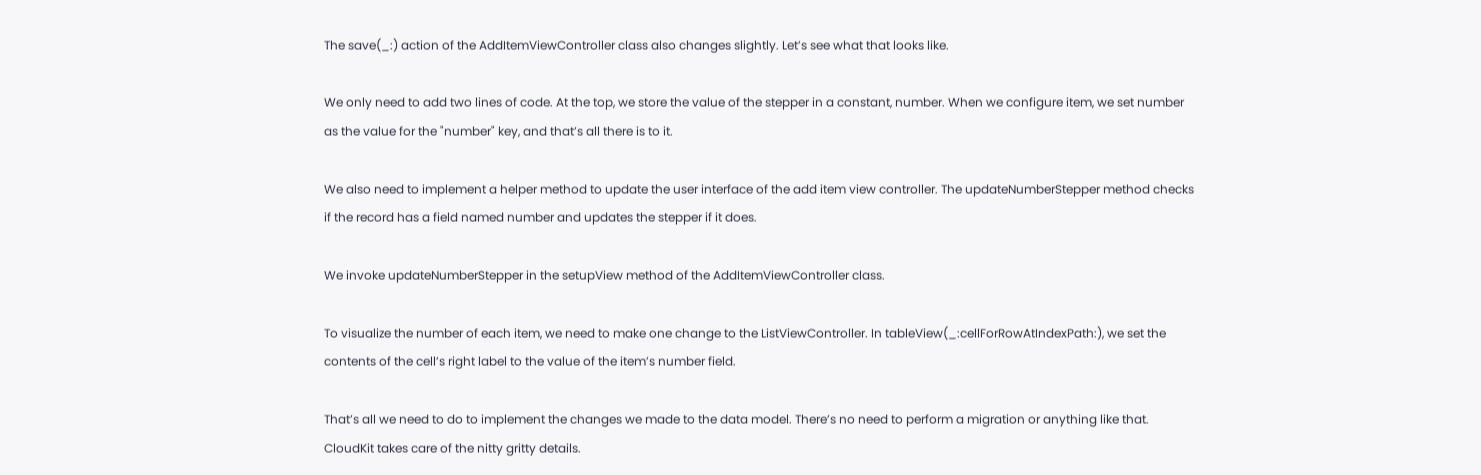The save(_:) action of the AddItemViewController class also changes slightly. Let’s see what that looks like.

We only need to add two lines of code. At the top, we store the value of the stepper in a constant, number. When we configure item, we set number as the value for the "number" key, and that’s all there is to it.

We also need to implement a helper method to update the user interface of the add item view controller. The updateNumberStepper method checks if the record has a field named number and updates the stepper if it does.

We invoke updateNumberStepper in the setupView method of the AddItemViewController class.

To visualize the number of each item, we need to make one change to the ListViewController. In tableView(_:cellForRowAtIndexPath:), we set the contents of the cell’s right label to the value of the item’s number field.

That’s all we need to do to implement the changes we made to the data model. There’s no need to perform a migration or anything like that. CloudKit takes care of the nitty gritty details.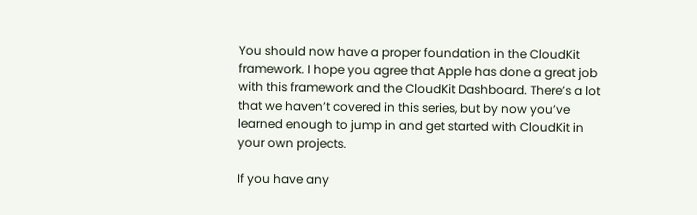You should now have a proper foundation in the CloudKit framework. I hope you agree that Apple has done a great job with this framework and the CloudKit Dashboard. There’s a lot that we haven’t covered in this series, but by now you’ve learned enough to jump in and get started with CloudKit in your own projects.

If you have any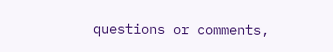questions or comments,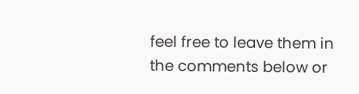feel free to leave them in the comments below or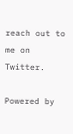reach out to me on Twitter.

Powered by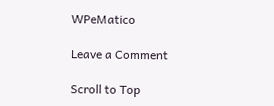WPeMatico

Leave a Comment

Scroll to Top